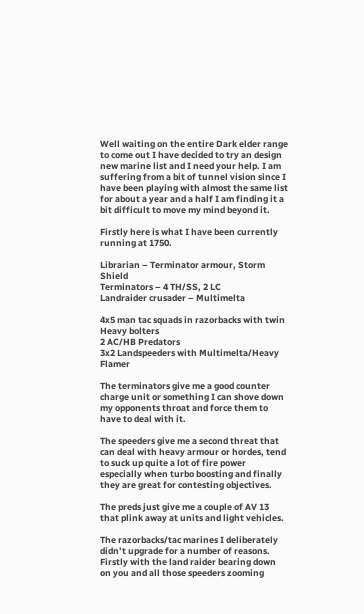Well waiting on the entire Dark elder range to come out I have decided to try an design new marine list and I need your help. I am suffering from a bit of tunnel vision since I have been playing with almost the same list for about a year and a half I am finding it a bit difficult to move my mind beyond it.

Firstly here is what I have been currently running at 1750.

Librarian – Terminator armour, Storm Shield
Terminators – 4 TH/SS, 2 LC
Landraider crusader – Multimelta

4x5 man tac squads in razorbacks with twin Heavy bolters
2 AC/HB Predators
3x2 Landspeeders with Multimelta/Heavy Flamer

The terminators give me a good counter charge unit or something I can shove down my opponents throat and force them to have to deal with it.

The speeders give me a second threat that can deal with heavy armour or hordes, tend to suck up quite a lot of fire power especially when turbo boosting and finally they are great for contesting objectives.

The preds just give me a couple of AV 13 that plink away at units and light vehicles.

The razorbacks/tac marines I deliberately didn’t upgrade for a number of reasons. Firstly with the land raider bearing down on you and all those speeders zooming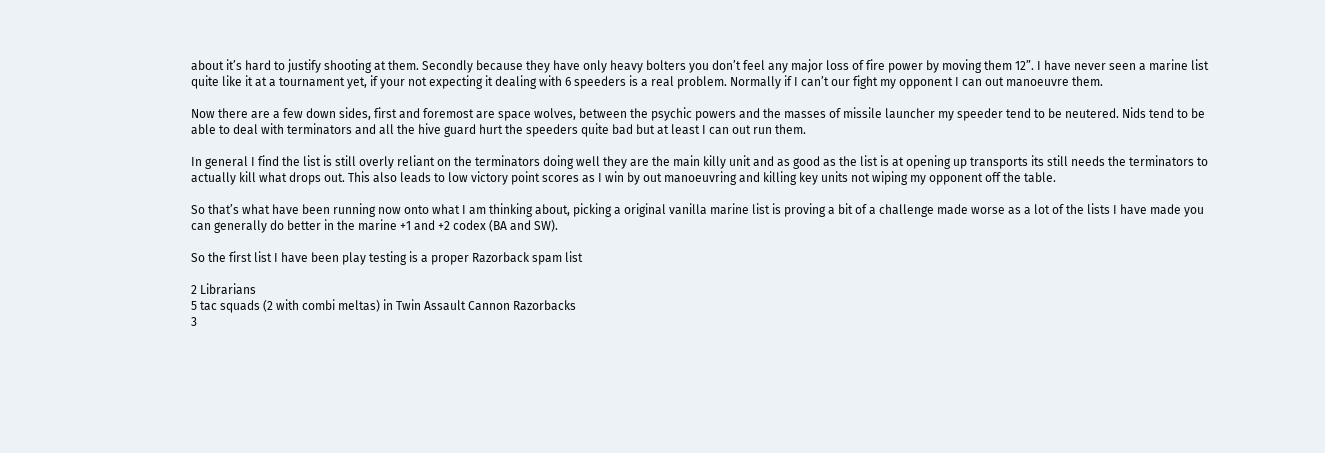about it’s hard to justify shooting at them. Secondly because they have only heavy bolters you don’t feel any major loss of fire power by moving them 12”. I have never seen a marine list quite like it at a tournament yet, if your not expecting it dealing with 6 speeders is a real problem. Normally if I can’t our fight my opponent I can out manoeuvre them.

Now there are a few down sides, first and foremost are space wolves, between the psychic powers and the masses of missile launcher my speeder tend to be neutered. Nids tend to be able to deal with terminators and all the hive guard hurt the speeders quite bad but at least I can out run them.

In general I find the list is still overly reliant on the terminators doing well they are the main killy unit and as good as the list is at opening up transports its still needs the terminators to actually kill what drops out. This also leads to low victory point scores as I win by out manoeuvring and killing key units not wiping my opponent off the table.

So that’s what have been running now onto what I am thinking about, picking a original vanilla marine list is proving a bit of a challenge made worse as a lot of the lists I have made you can generally do better in the marine +1 and +2 codex (BA and SW).

So the first list I have been play testing is a proper Razorback spam list

2 Librarians
5 tac squads (2 with combi meltas) in Twin Assault Cannon Razorbacks
3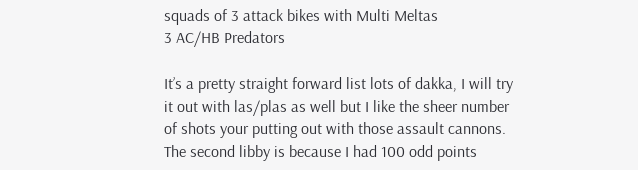squads of 3 attack bikes with Multi Meltas
3 AC/HB Predators

It’s a pretty straight forward list lots of dakka, I will try it out with las/plas as well but I like the sheer number of shots your putting out with those assault cannons. The second libby is because I had 100 odd points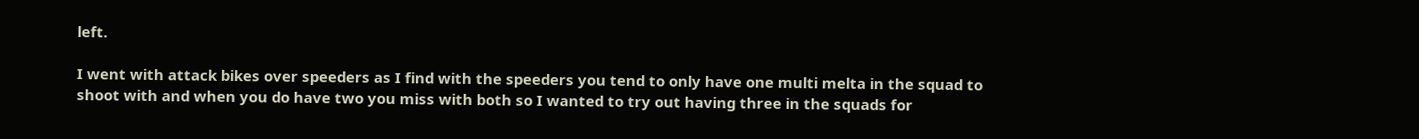left.

I went with attack bikes over speeders as I find with the speeders you tend to only have one multi melta in the squad to shoot with and when you do have two you miss with both so I wanted to try out having three in the squads for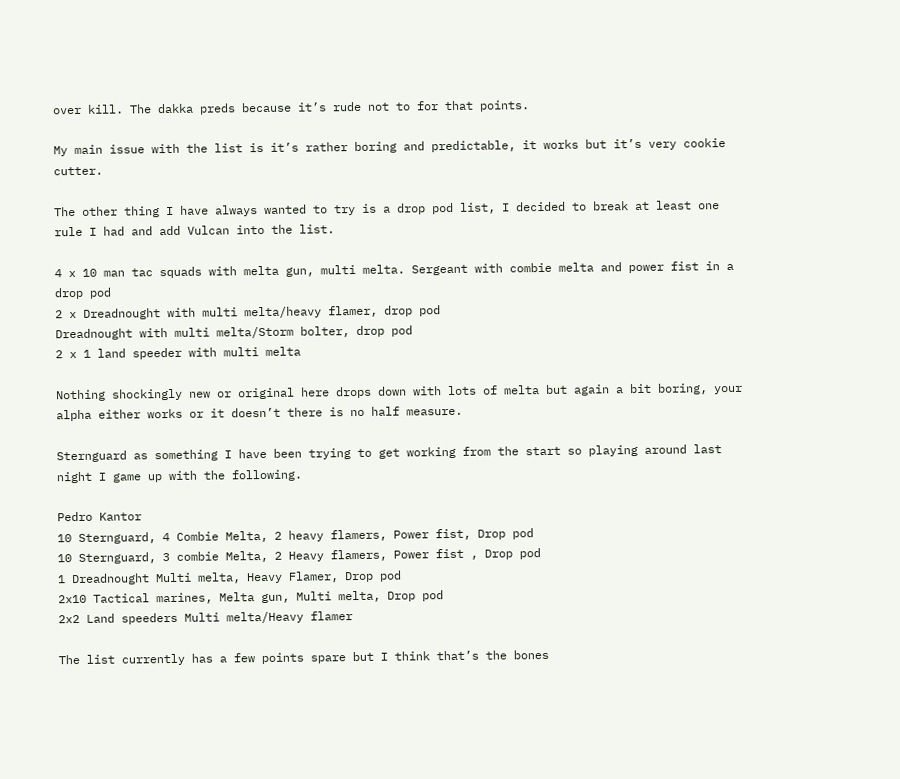over kill. The dakka preds because it’s rude not to for that points.

My main issue with the list is it’s rather boring and predictable, it works but it’s very cookie cutter.

The other thing I have always wanted to try is a drop pod list, I decided to break at least one rule I had and add Vulcan into the list.

4 x 10 man tac squads with melta gun, multi melta. Sergeant with combie melta and power fist in a drop pod
2 x Dreadnought with multi melta/heavy flamer, drop pod
Dreadnought with multi melta/Storm bolter, drop pod
2 x 1 land speeder with multi melta

Nothing shockingly new or original here drops down with lots of melta but again a bit boring, your alpha either works or it doesn’t there is no half measure.

Sternguard as something I have been trying to get working from the start so playing around last night I game up with the following.

Pedro Kantor
10 Sternguard, 4 Combie Melta, 2 heavy flamers, Power fist, Drop pod
10 Sternguard, 3 combie Melta, 2 Heavy flamers, Power fist , Drop pod
1 Dreadnought Multi melta, Heavy Flamer, Drop pod
2x10 Tactical marines, Melta gun, Multi melta, Drop pod
2x2 Land speeders Multi melta/Heavy flamer

The list currently has a few points spare but I think that’s the bones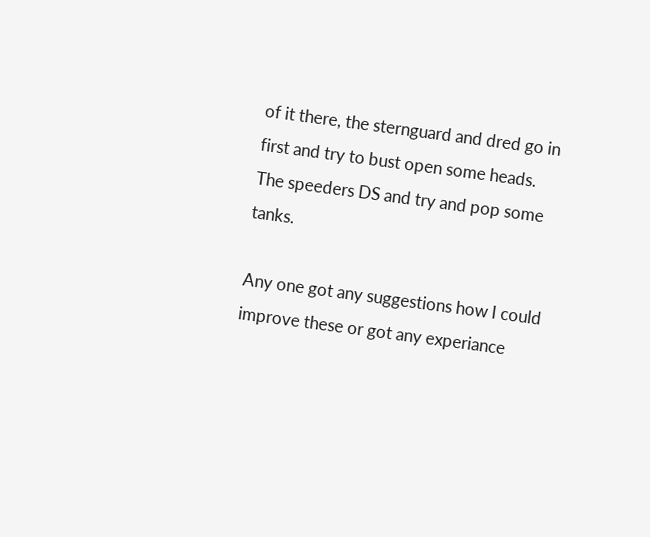of it there, the sternguard and dred go in first and try to bust open some heads. The speeders DS and try and pop some tanks.

Any one got any suggestions how I could improve these or got any experiance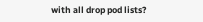with all drop pod lists?